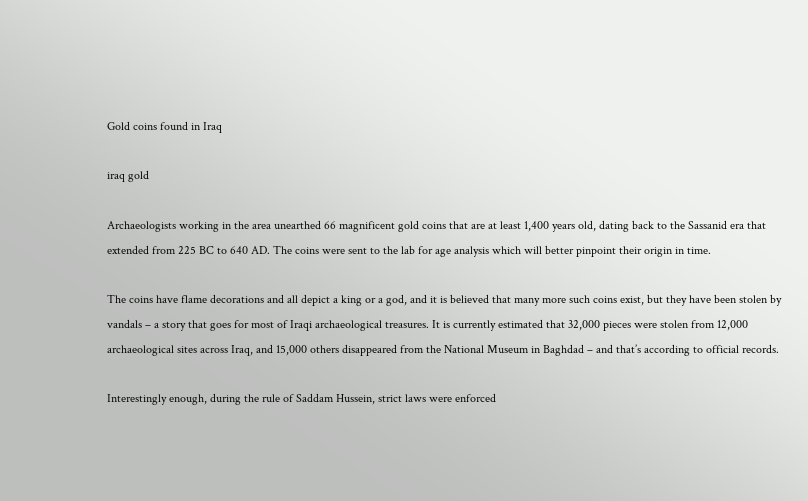Gold coins found in Iraq

iraq gold

Archaeologists working in the area unearthed 66 magnificent gold coins that are at least 1,400 years old, dating back to the Sassanid era that extended from 225 BC to 640 AD. The coins were sent to the lab for age analysis which will better pinpoint their origin in time.

The coins have flame decorations and all depict a king or a god, and it is believed that many more such coins exist, but they have been stolen by vandals – a story that goes for most of Iraqi archaeological treasures. It is currently estimated that 32,000 pieces were stolen from 12,000 archaeological sites across Iraq, and 15,000 others disappeared from the National Museum in Baghdad – and that’s according to official records.

Interestingly enough, during the rule of Saddam Hussein, strict laws were enforced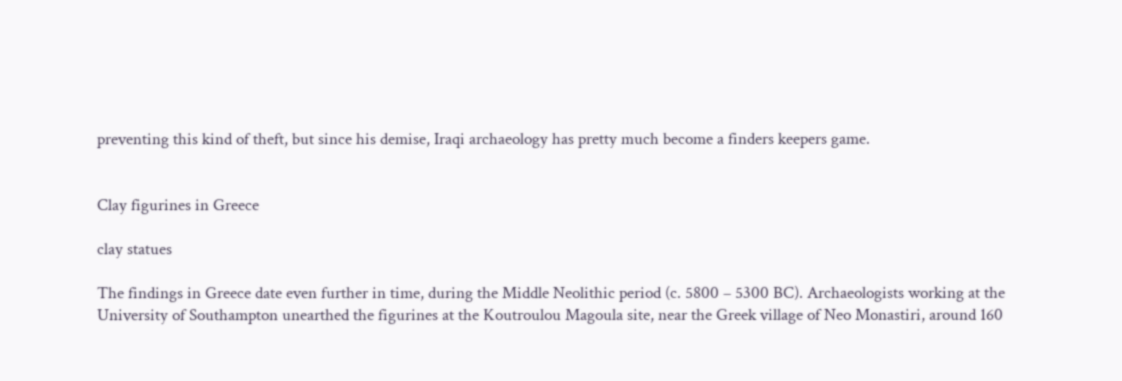preventing this kind of theft, but since his demise, Iraqi archaeology has pretty much become a finders keepers game.


Clay figurines in Greece

clay statues

The findings in Greece date even further in time, during the Middle Neolithic period (c. 5800 – 5300 BC). Archaeologists working at the University of Southampton unearthed the figurines at the Koutroulou Magoula site, near the Greek village of Neo Monastiri, around 160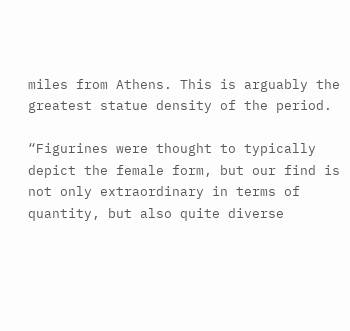miles from Athens. This is arguably the greatest statue density of the period.

“Figurines were thought to typically depict the female form, but our find is not only extraordinary in terms of quantity, but also quite diverse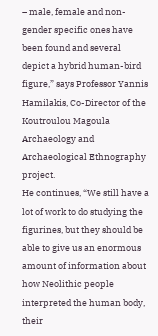– male, female and non-gender specific ones have been found and several depict a hybrid human-bird figure,” says Professor Yannis Hamilakis, Co-Director of the Koutroulou Magoula Archaeology and Archaeological Ethnography project.
He continues, “We still have a lot of work to do studying the figurines, but they should be able to give us an enormous amount of information about how Neolithic people interpreted the human body, their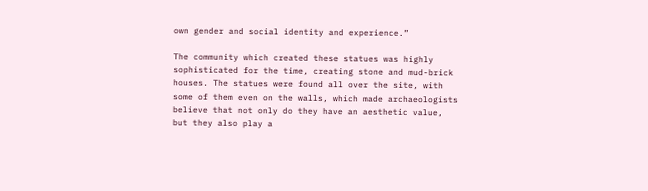own gender and social identity and experience.”

The community which created these statues was highly sophisticated for the time, creating stone and mud-brick houses. The statues were found all over the site, with some of them even on the walls, which made archaeologists believe that not only do they have an aesthetic value, but they also play a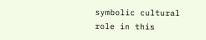symbolic cultural role in this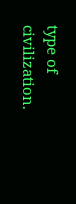type of civilization.